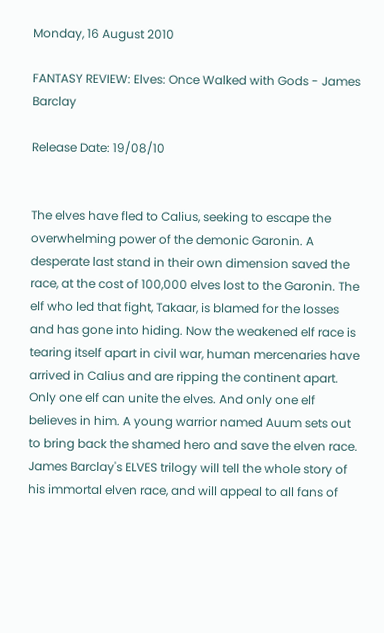Monday, 16 August 2010

FANTASY REVIEW: Elves: Once Walked with Gods - James Barclay

Release Date: 19/08/10


The elves have fled to Calius, seeking to escape the overwhelming power of the demonic Garonin. A desperate last stand in their own dimension saved the race, at the cost of 100,000 elves lost to the Garonin. The elf who led that fight, Takaar, is blamed for the losses and has gone into hiding. Now the weakened elf race is tearing itself apart in civil war, human mercenaries have arrived in Calius and are ripping the continent apart. Only one elf can unite the elves. And only one elf believes in him. A young warrior named Auum sets out to bring back the shamed hero and save the elven race. James Barclay's ELVES trilogy will tell the whole story of his immortal elven race, and will appeal to all fans of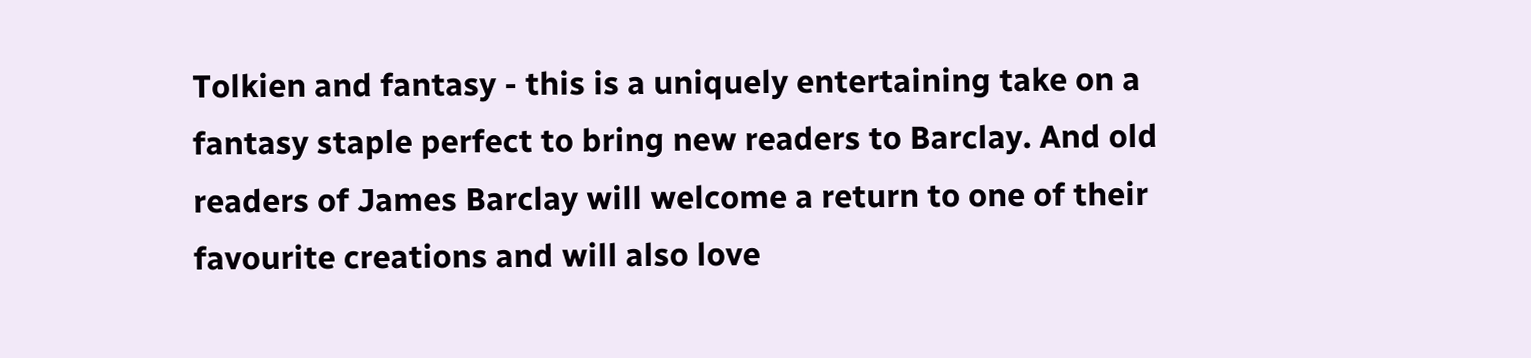Tolkien and fantasy - this is a uniquely entertaining take on a fantasy staple perfect to bring new readers to Barclay. And old readers of James Barclay will welcome a return to one of their favourite creations and will also love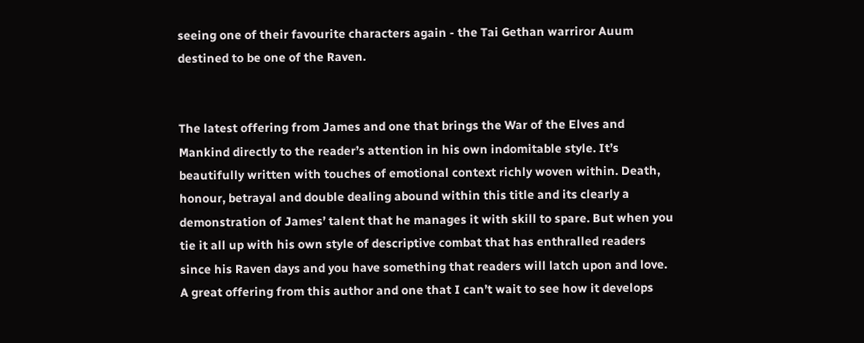seeing one of their favourite characters again - the Tai Gethan warriror Auum destined to be one of the Raven.


The latest offering from James and one that brings the War of the Elves and Mankind directly to the reader’s attention in his own indomitable style. It’s beautifully written with touches of emotional context richly woven within. Death, honour, betrayal and double dealing abound within this title and its clearly a demonstration of James’ talent that he manages it with skill to spare. But when you tie it all up with his own style of descriptive combat that has enthralled readers since his Raven days and you have something that readers will latch upon and love. A great offering from this author and one that I can’t wait to see how it develops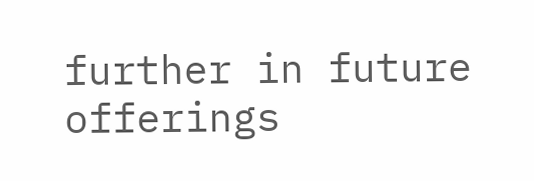further in future offerings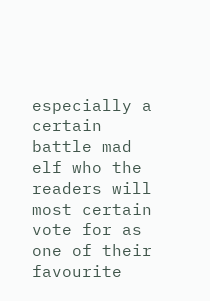especially a certain battle mad elf who the readers will most certain vote for as one of their favourite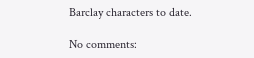Barclay characters to date.

No comments: